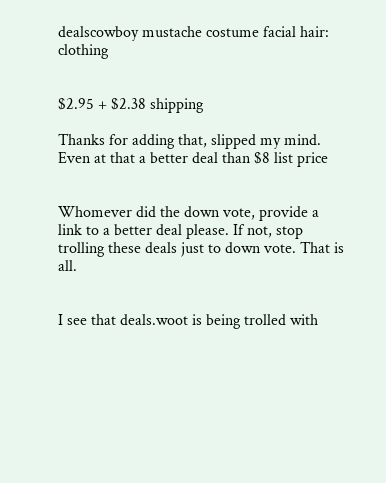dealscowboy mustache costume facial hair: clothing


$2.95 + $2.38 shipping

Thanks for adding that, slipped my mind. Even at that a better deal than $8 list price


Whomever did the down vote, provide a link to a better deal please. If not, stop trolling these deals just to down vote. That is all.


I see that deals.woot is being trolled with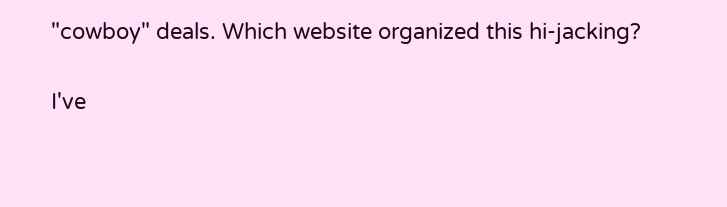"cowboy" deals. Which website organized this hi-jacking?

I've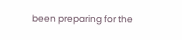been preparing for the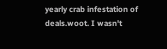yearly crab infestation of deals.woot. I wasn't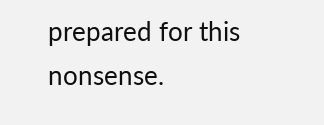prepared for this nonsense.